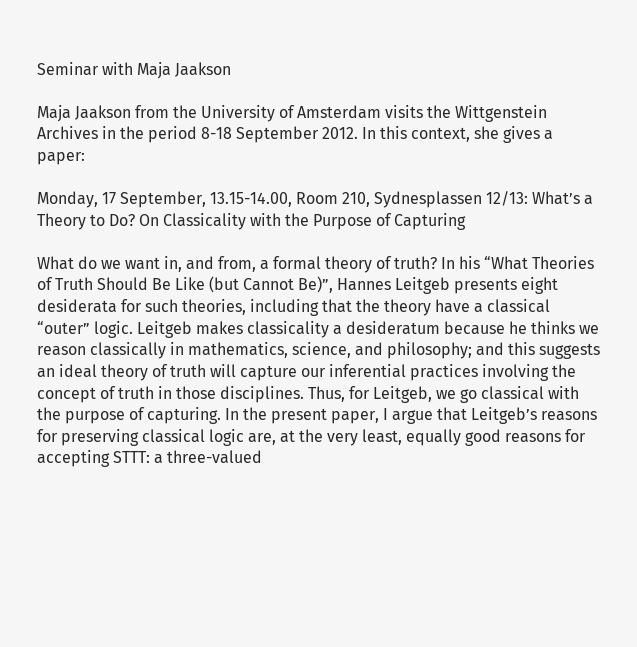Seminar with Maja Jaakson

Maja Jaakson from the University of Amsterdam visits the Wittgenstein Archives in the period 8-18 September 2012. In this context, she gives a paper:

Monday, 17 September, 13.15-14.00, Room 210, Sydnesplassen 12/13: What’s a Theory to Do? On Classicality with the Purpose of Capturing

What do we want in, and from, a formal theory of truth? In his “What Theories of Truth Should Be Like (but Cannot Be)”, Hannes Leitgeb presents eight desiderata for such theories, including that the theory have a classical “outer” logic. Leitgeb makes classicality a desideratum because he thinks we reason classically in mathematics, science, and philosophy; and this suggests an ideal theory of truth will capture our inferential practices involving the concept of truth in those disciplines. Thus, for Leitgeb, we go classical with the purpose of capturing. In the present paper, I argue that Leitgeb’s reasons for preserving classical logic are, at the very least, equally good reasons for accepting STTT: a three-valued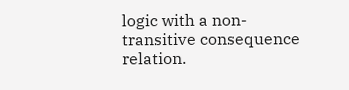logic with a non-transitive consequence relation.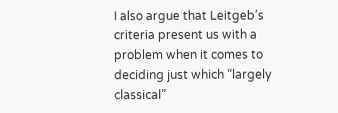I also argue that Leitgeb’s criteria present us with a problem when it comes to deciding just which “largely classical”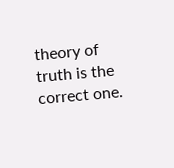theory of truth is the correct one.